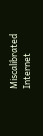Miscalibrated Internet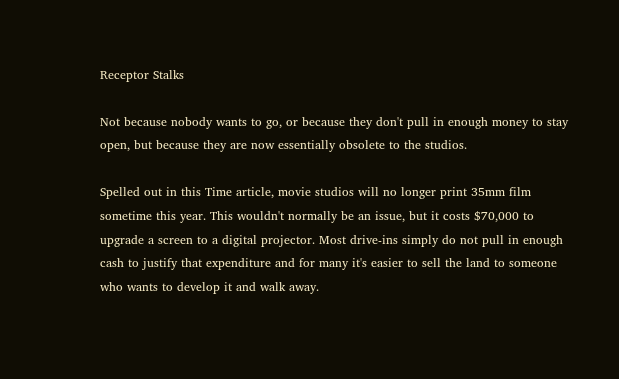Receptor Stalks

Not because nobody wants to go, or because they don't pull in enough money to stay open, but because they are now essentially obsolete to the studios.

Spelled out in this Time article, movie studios will no longer print 35mm film sometime this year. This wouldn't normally be an issue, but it costs $70,000 to upgrade a screen to a digital projector. Most drive-ins simply do not pull in enough cash to justify that expenditure and for many it's easier to sell the land to someone who wants to develop it and walk away.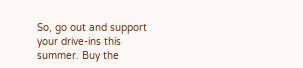So, go out and support your drive-ins this summer. Buy the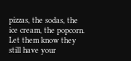pizzas, the sodas, the ice cream, the popcorn. Let them know they still have your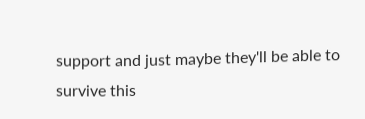support and just maybe they'll be able to survive this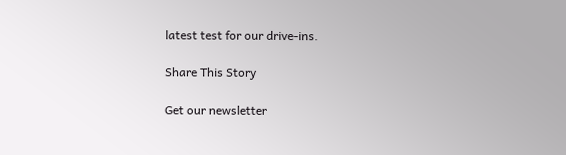latest test for our drive-ins.

Share This Story

Get our newsletter